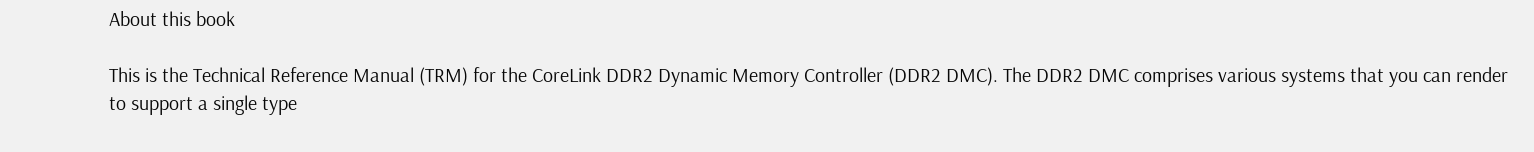About this book

This is the Technical Reference Manual (TRM) for the CoreLink DDR2 Dynamic Memory Controller (DDR2 DMC). The DDR2 DMC comprises various systems that you can render to support a single type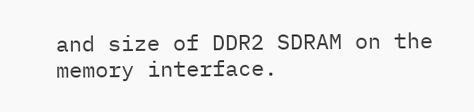and size of DDR2 SDRAM on the memory interface.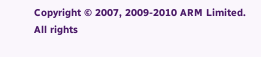Copyright © 2007, 2009-2010 ARM Limited. All rights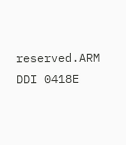reserved.ARM DDI 0418E